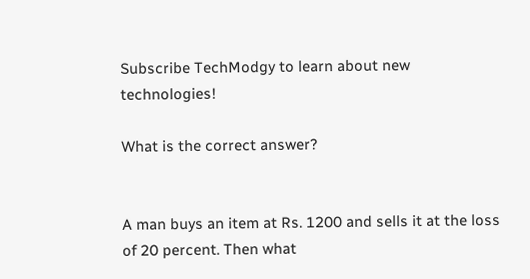Subscribe TechModgy to learn about new technologies!

What is the correct answer?


A man buys an item at Rs. 1200 and sells it at the loss of 20 percent. Then what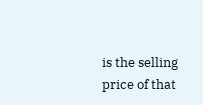is the selling price of that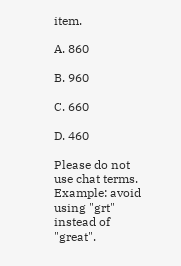item.

A. 860

B. 960

C. 660

D. 460

Please do not use chat terms. Example: avoid using "grt" instead of "great".